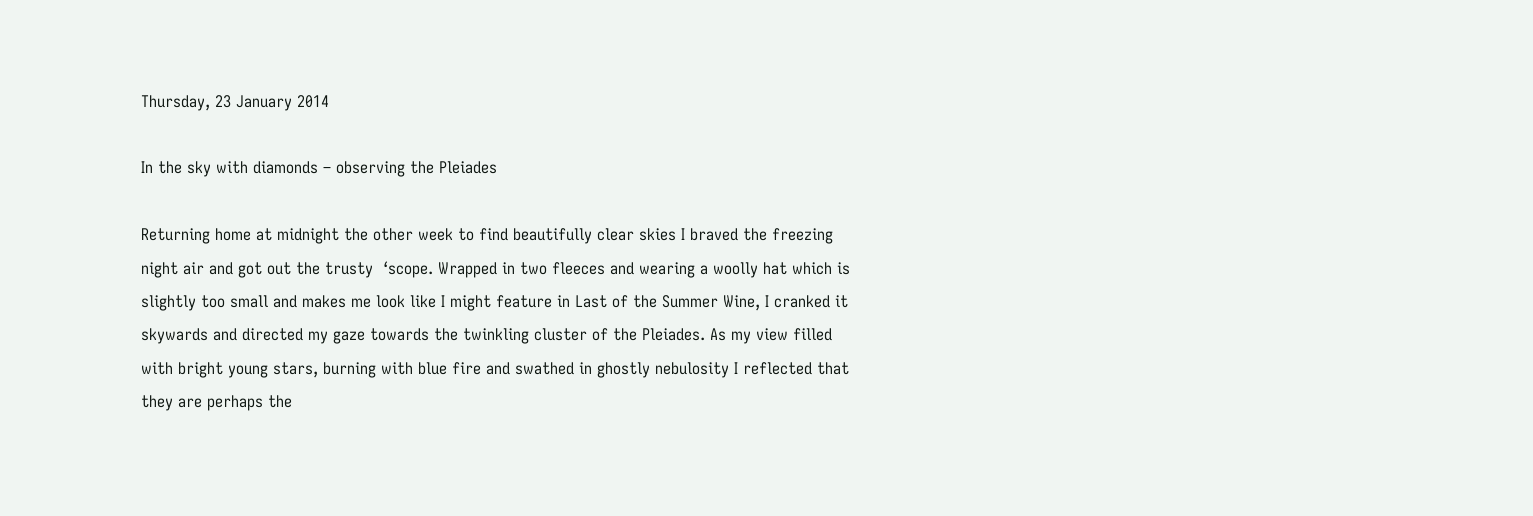Thursday, 23 January 2014

In the sky with diamonds – observing the Pleiades

Returning home at midnight the other week to find beautifully clear skies I braved the freezing night air and got out the trusty  ‘scope. Wrapped in two fleeces and wearing a woolly hat which is slightly too small and makes me look like I might feature in Last of the Summer Wine, I cranked it skywards and directed my gaze towards the twinkling cluster of the Pleiades. As my view filled with bright young stars, burning with blue fire and swathed in ghostly nebulosity I reflected that they are perhaps the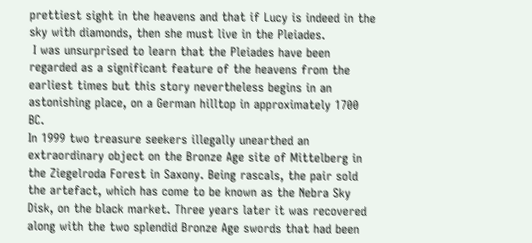prettiest sight in the heavens and that if Lucy is indeed in the sky with diamonds, then she must live in the Pleiades.
 I was unsurprised to learn that the Pleiades have been regarded as a significant feature of the heavens from the earliest times but this story nevertheless begins in an astonishing place, on a German hilltop in approximately 1700 BC.
In 1999 two treasure seekers illegally unearthed an extraordinary object on the Bronze Age site of Mittelberg in the Ziegelroda Forest in Saxony. Being rascals, the pair sold the artefact, which has come to be known as the Nebra Sky Disk, on the black market. Three years later it was recovered along with the two splendid Bronze Age swords that had been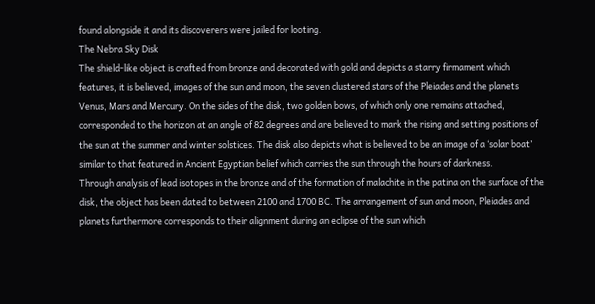found alongside it and its discoverers were jailed for looting.
The Nebra Sky Disk
The shield-like object is crafted from bronze and decorated with gold and depicts a starry firmament which features, it is believed, images of the sun and moon, the seven clustered stars of the Pleiades and the planets Venus, Mars and Mercury. On the sides of the disk, two golden bows, of which only one remains attached, corresponded to the horizon at an angle of 82 degrees and are believed to mark the rising and setting positions of the sun at the summer and winter solstices. The disk also depicts what is believed to be an image of a ‘solar boat’ similar to that featured in Ancient Egyptian belief which carries the sun through the hours of darkness.
Through analysis of lead isotopes in the bronze and of the formation of malachite in the patina on the surface of the disk, the object has been dated to between 2100 and 1700 BC. The arrangement of sun and moon, Pleiades and planets furthermore corresponds to their alignment during an eclipse of the sun which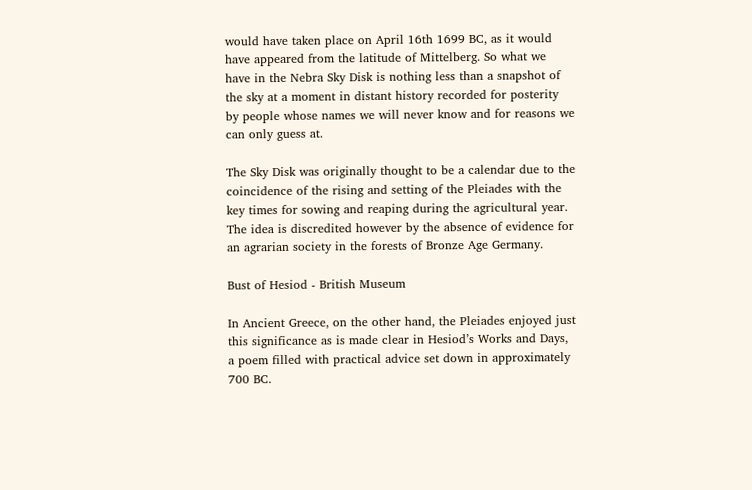would have taken place on April 16th 1699 BC, as it would have appeared from the latitude of Mittelberg. So what we have in the Nebra Sky Disk is nothing less than a snapshot of the sky at a moment in distant history recorded for posterity by people whose names we will never know and for reasons we can only guess at.

The Sky Disk was originally thought to be a calendar due to the coincidence of the rising and setting of the Pleiades with the key times for sowing and reaping during the agricultural year. The idea is discredited however by the absence of evidence for an agrarian society in the forests of Bronze Age Germany.

Bust of Hesiod - British Museum

In Ancient Greece, on the other hand, the Pleiades enjoyed just this significance as is made clear in Hesiod’s Works and Days, a poem filled with practical advice set down in approximately 700 BC.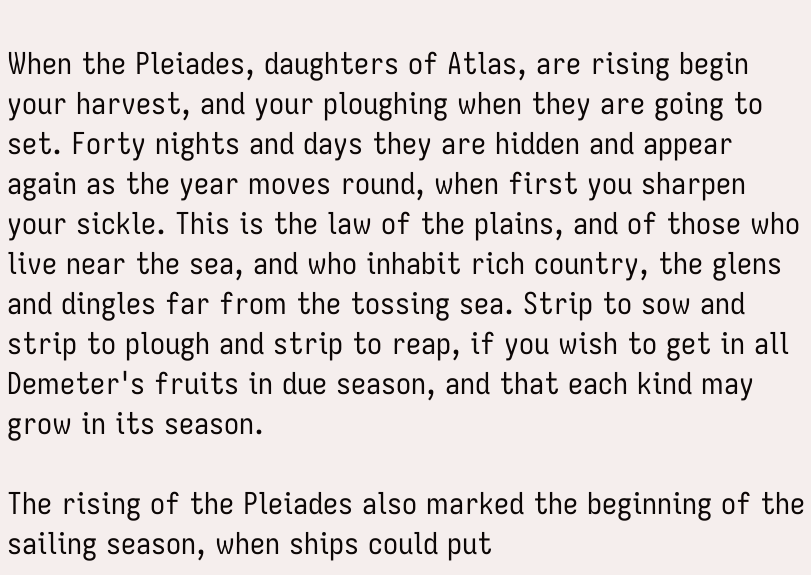When the Pleiades, daughters of Atlas, are rising begin your harvest, and your ploughing when they are going to set. Forty nights and days they are hidden and appear again as the year moves round, when first you sharpen your sickle. This is the law of the plains, and of those who live near the sea, and who inhabit rich country, the glens and dingles far from the tossing sea. Strip to sow and strip to plough and strip to reap, if you wish to get in all Demeter's fruits in due season, and that each kind may grow in its season.

The rising of the Pleiades also marked the beginning of the sailing season, when ships could put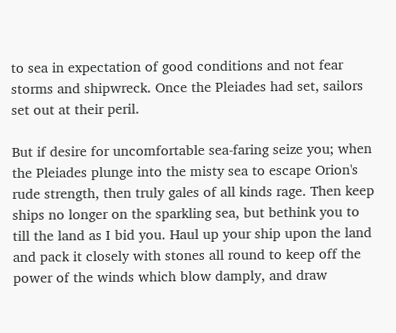to sea in expectation of good conditions and not fear storms and shipwreck. Once the Pleiades had set, sailors set out at their peril.

But if desire for uncomfortable sea-faring seize you; when the Pleiades plunge into the misty sea to escape Orion's rude strength, then truly gales of all kinds rage. Then keep ships no longer on the sparkling sea, but bethink you to till the land as I bid you. Haul up your ship upon the land and pack it closely with stones all round to keep off the power of the winds which blow damply, and draw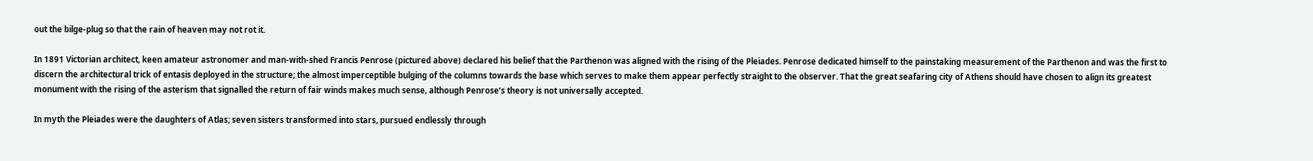out the bilge-plug so that the rain of heaven may not rot it.

In 1891 Victorian architect, keen amateur astronomer and man-with-shed Francis Penrose (pictured above) declared his belief that the Parthenon was aligned with the rising of the Pleiades. Penrose dedicated himself to the painstaking measurement of the Parthenon and was the first to discern the architectural trick of entasis deployed in the structure; the almost imperceptible bulging of the columns towards the base which serves to make them appear perfectly straight to the observer. That the great seafaring city of Athens should have chosen to align its greatest monument with the rising of the asterism that signalled the return of fair winds makes much sense, although Penrose’s theory is not universally accepted.

In myth the Pleiades were the daughters of Atlas; seven sisters transformed into stars, pursued endlessly through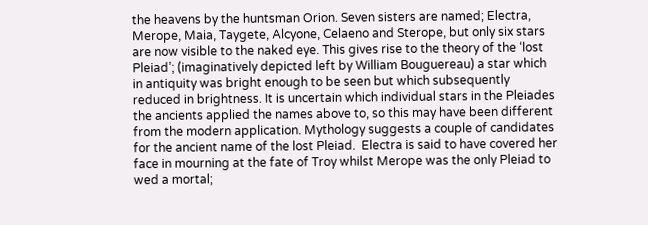the heavens by the huntsman Orion. Seven sisters are named; Electra, Merope, Maia, Taygete, Alcyone, Celaeno and Sterope, but only six stars are now visible to the naked eye. This gives rise to the theory of the ‘lost Pleiad’; (imaginatively depicted left by William Bouguereau) a star which in antiquity was bright enough to be seen but which subsequently reduced in brightness. It is uncertain which individual stars in the Pleiades the ancients applied the names above to, so this may have been different from the modern application. Mythology suggests a couple of candidates for the ancient name of the lost Pleiad.  Electra is said to have covered her face in mourning at the fate of Troy whilst Merope was the only Pleiad to wed a mortal;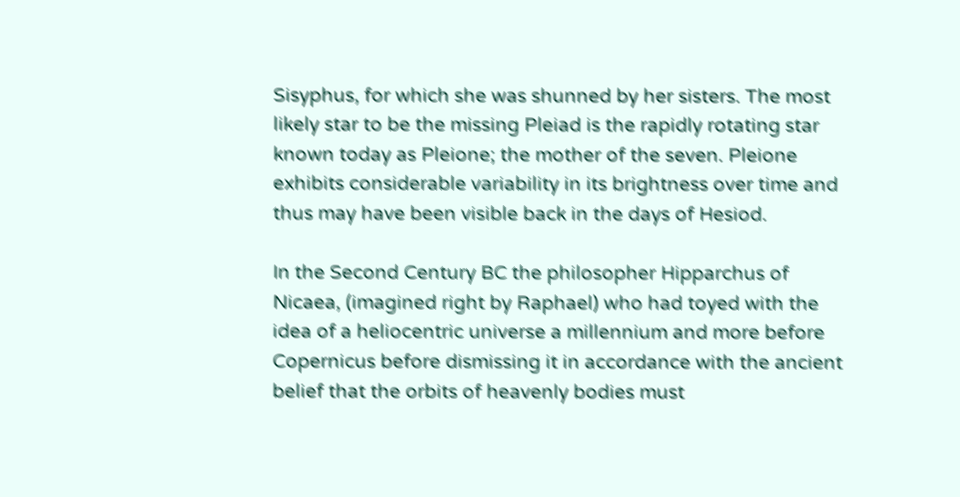Sisyphus, for which she was shunned by her sisters. The most likely star to be the missing Pleiad is the rapidly rotating star known today as Pleione; the mother of the seven. Pleione exhibits considerable variability in its brightness over time and thus may have been visible back in the days of Hesiod.

In the Second Century BC the philosopher Hipparchus of Nicaea, (imagined right by Raphael) who had toyed with the idea of a heliocentric universe a millennium and more before Copernicus before dismissing it in accordance with the ancient belief that the orbits of heavenly bodies must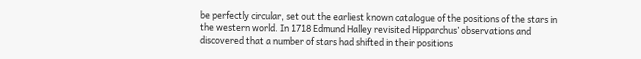be perfectly circular, set out the earliest known catalogue of the positions of the stars in the western world. In 1718 Edmund Halley revisited Hipparchus’ observations and discovered that a number of stars had shifted in their positions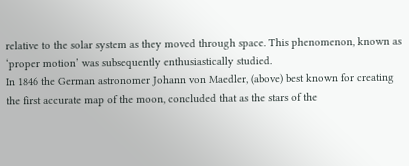relative to the solar system as they moved through space. This phenomenon, known as ‘proper motion’ was subsequently enthusiastically studied.
In 1846 the German astronomer Johann von Maedler, (above) best known for creating the first accurate map of the moon, concluded that as the stars of the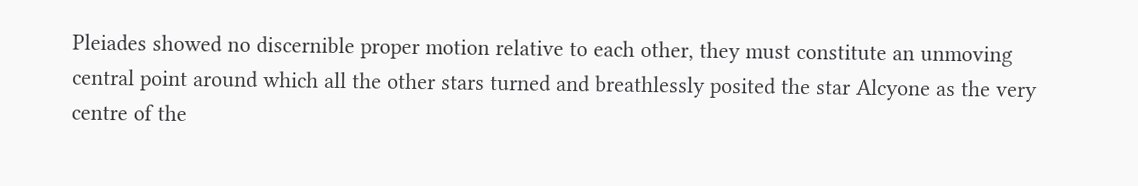Pleiades showed no discernible proper motion relative to each other, they must constitute an unmoving central point around which all the other stars turned and breathlessly posited the star Alcyone as the very centre of the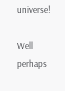universe!

Well perhaps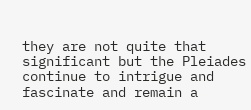they are not quite that significant but the Pleiades continue to intrigue and fascinate and remain a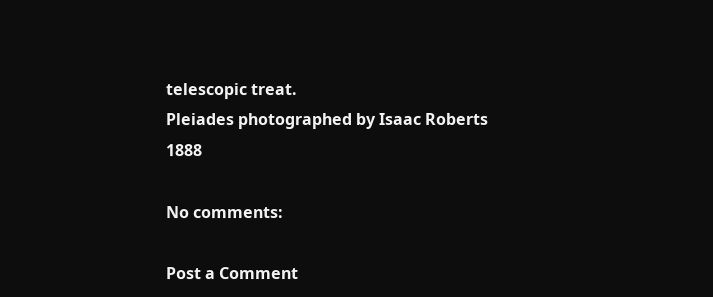telescopic treat.
Pleiades photographed by Isaac Roberts 1888

No comments:

Post a Comment